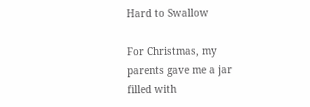Hard to Swallow

For Christmas, my parents gave me a jar filled with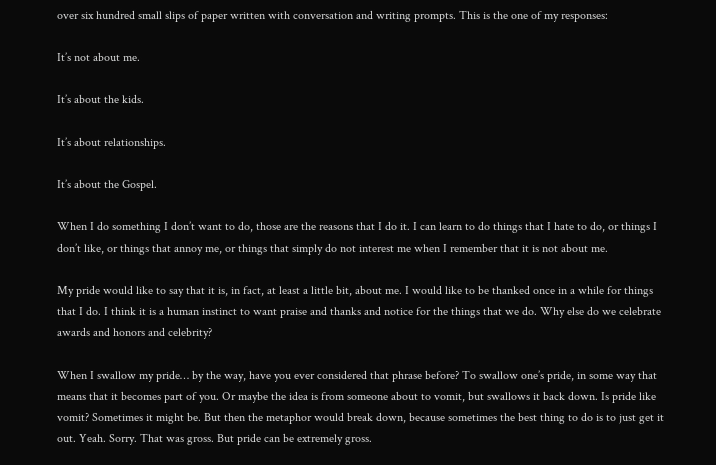over six hundred small slips of paper written with conversation and writing prompts. This is the one of my responses:

It’s not about me.

It’s about the kids.

It’s about relationships.

It’s about the Gospel.

When I do something I don’t want to do, those are the reasons that I do it. I can learn to do things that I hate to do, or things I don’t like, or things that annoy me, or things that simply do not interest me when I remember that it is not about me.

My pride would like to say that it is, in fact, at least a little bit, about me. I would like to be thanked once in a while for things that I do. I think it is a human instinct to want praise and thanks and notice for the things that we do. Why else do we celebrate awards and honors and celebrity?

When I swallow my pride… by the way, have you ever considered that phrase before? To swallow one’s pride, in some way that means that it becomes part of you. Or maybe the idea is from someone about to vomit, but swallows it back down. Is pride like vomit? Sometimes it might be. But then the metaphor would break down, because sometimes the best thing to do is to just get it out. Yeah. Sorry. That was gross. But pride can be extremely gross.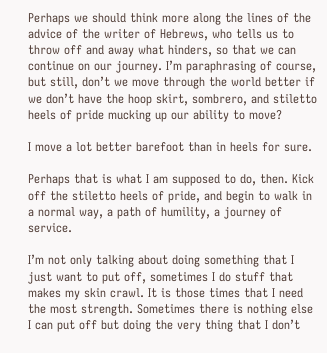Perhaps we should think more along the lines of the advice of the writer of Hebrews, who tells us to throw off and away what hinders, so that we can continue on our journey. I’m paraphrasing of course, but still, don’t we move through the world better if we don’t have the hoop skirt, sombrero, and stiletto heels of pride mucking up our ability to move?

I move a lot better barefoot than in heels for sure.

Perhaps that is what I am supposed to do, then. Kick off the stiletto heels of pride, and begin to walk in a normal way, a path of humility, a journey of service.

I’m not only talking about doing something that I just want to put off, sometimes I do stuff that makes my skin crawl. It is those times that I need the most strength. Sometimes there is nothing else I can put off but doing the very thing that I don’t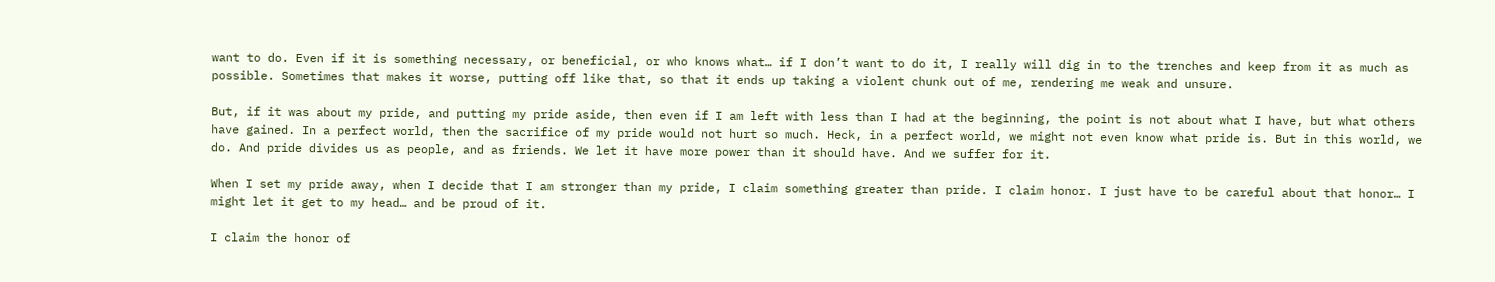want to do. Even if it is something necessary, or beneficial, or who knows what… if I don’t want to do it, I really will dig in to the trenches and keep from it as much as possible. Sometimes that makes it worse, putting off like that, so that it ends up taking a violent chunk out of me, rendering me weak and unsure.

But, if it was about my pride, and putting my pride aside, then even if I am left with less than I had at the beginning, the point is not about what I have, but what others have gained. In a perfect world, then the sacrifice of my pride would not hurt so much. Heck, in a perfect world, we might not even know what pride is. But in this world, we do. And pride divides us as people, and as friends. We let it have more power than it should have. And we suffer for it.

When I set my pride away, when I decide that I am stronger than my pride, I claim something greater than pride. I claim honor. I just have to be careful about that honor… I might let it get to my head… and be proud of it.

I claim the honor of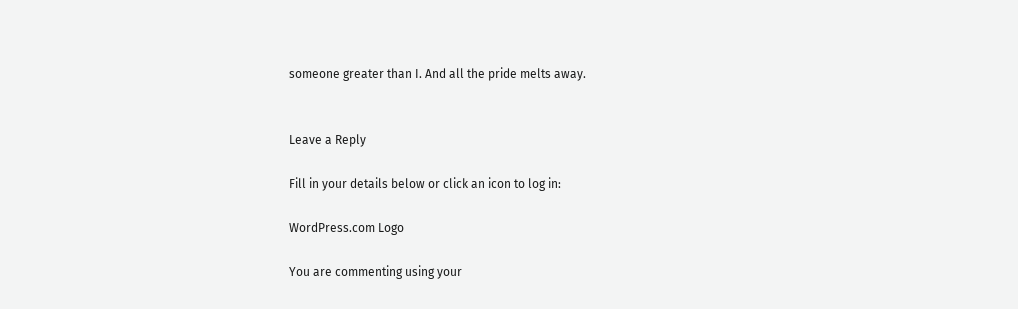someone greater than I. And all the pride melts away.


Leave a Reply

Fill in your details below or click an icon to log in:

WordPress.com Logo

You are commenting using your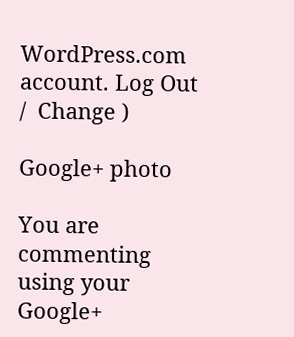WordPress.com account. Log Out /  Change )

Google+ photo

You are commenting using your Google+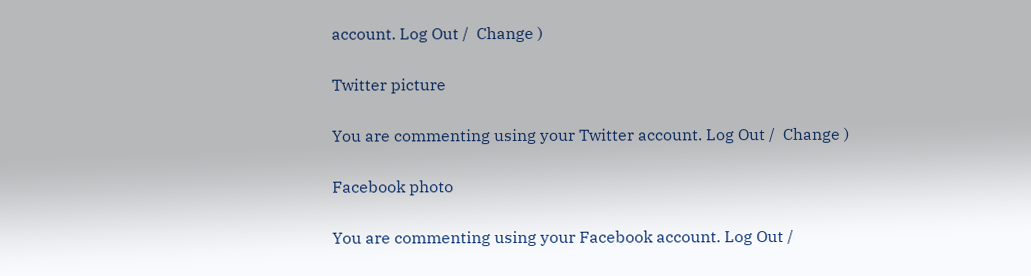account. Log Out /  Change )

Twitter picture

You are commenting using your Twitter account. Log Out /  Change )

Facebook photo

You are commenting using your Facebook account. Log Out /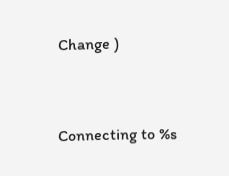Change )


Connecting to %s